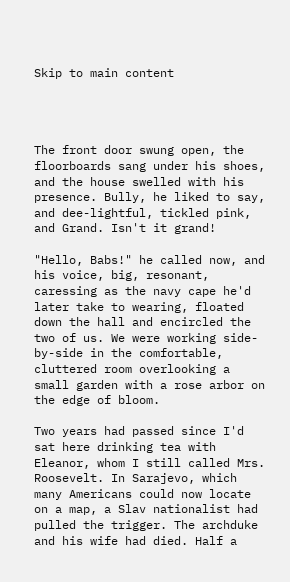Skip to main content




The front door swung open, the floorboards sang under his shoes, and the house swelled with his presence. Bully, he liked to say, and dee-lightful, tickled pink, and Grand. Isn't it grand!

"Hello, Babs!" he called now, and his voice, big, resonant, caressing as the navy cape he'd later take to wearing, floated down the hall and encircled the two of us. We were working side-by-side in the comfortable, cluttered room overlooking a small garden with a rose arbor on the edge of bloom.

Two years had passed since I'd sat here drinking tea with Eleanor, whom I still called Mrs. Roosevelt. In Sarajevo, which many Americans could now locate on a map, a Slav nationalist had pulled the trigger. The archduke and his wife had died. Half a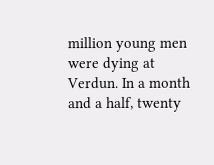million young men were dying at Verdun. In a month and a half, twenty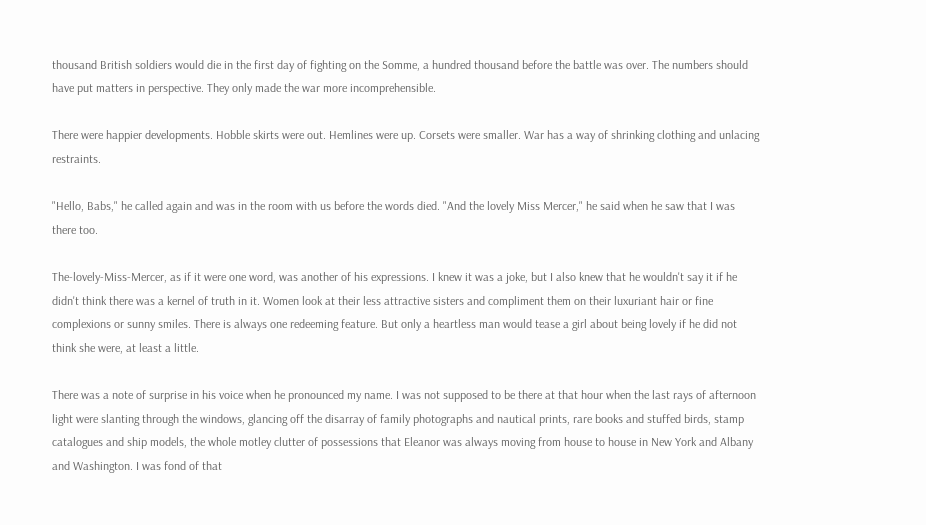thousand British soldiers would die in the first day of fighting on the Somme, a hundred thousand before the battle was over. The numbers should have put matters in perspective. They only made the war more incomprehensible.

There were happier developments. Hobble skirts were out. Hemlines were up. Corsets were smaller. War has a way of shrinking clothing and unlacing restraints.

"Hello, Babs," he called again and was in the room with us before the words died. "And the lovely Miss Mercer," he said when he saw that I was there too.

The-lovely-Miss-Mercer, as if it were one word, was another of his expressions. I knew it was a joke, but I also knew that he wouldn't say it if he didn't think there was a kernel of truth in it. Women look at their less attractive sisters and compliment them on their luxuriant hair or fine complexions or sunny smiles. There is always one redeeming feature. But only a heartless man would tease a girl about being lovely if he did not think she were, at least a little.

There was a note of surprise in his voice when he pronounced my name. I was not supposed to be there at that hour when the last rays of afternoon light were slanting through the windows, glancing off the disarray of family photographs and nautical prints, rare books and stuffed birds, stamp catalogues and ship models, the whole motley clutter of possessions that Eleanor was always moving from house to house in New York and Albany and Washington. I was fond of that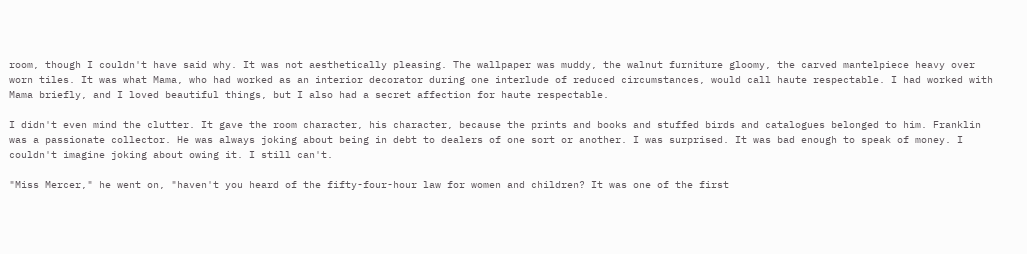room, though I couldn't have said why. It was not aesthetically pleasing. The wallpaper was muddy, the walnut furniture gloomy, the carved mantelpiece heavy over worn tiles. It was what Mama, who had worked as an interior decorator during one interlude of reduced circumstances, would call haute respectable. I had worked with Mama briefly, and I loved beautiful things, but I also had a secret affection for haute respectable.

I didn't even mind the clutter. It gave the room character, his character, because the prints and books and stuffed birds and catalogues belonged to him. Franklin was a passionate collector. He was always joking about being in debt to dealers of one sort or another. I was surprised. It was bad enough to speak of money. I couldn't imagine joking about owing it. I still can't.

"Miss Mercer," he went on, "haven't you heard of the fifty-four-hour law for women and children? It was one of the first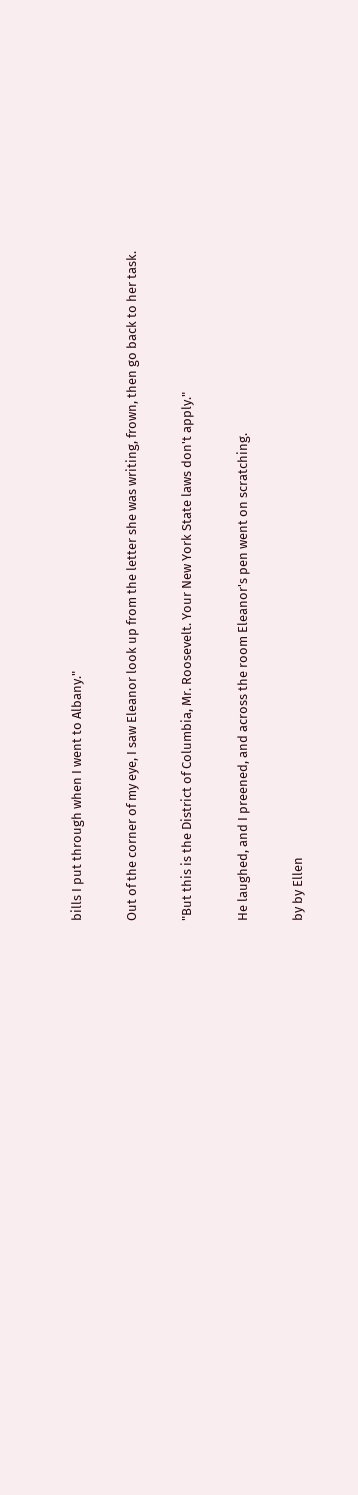bills I put through when I went to Albany."

Out of the corner of my eye, I saw Eleanor look up from the letter she was writing, frown, then go back to her task.

"But this is the District of Columbia, Mr. Roosevelt. Your New York State laws don't apply."

He laughed, and I preened, and across the room Eleanor's pen went on scratching.

by by Ellen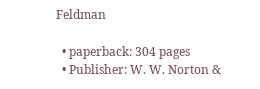Feldman

  • paperback: 304 pages
  • Publisher: W. W. Norton &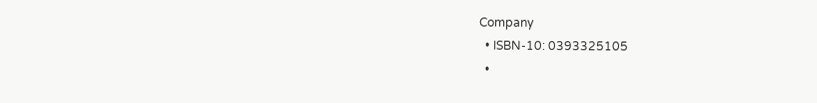Company
  • ISBN-10: 0393325105
  •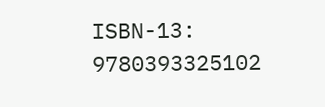ISBN-13: 9780393325102